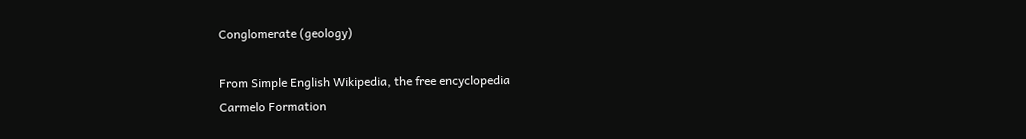Conglomerate (geology)

From Simple English Wikipedia, the free encyclopedia
Carmelo Formation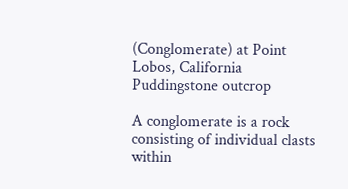(Conglomerate) at Point Lobos, California
Puddingstone outcrop

A conglomerate is a rock consisting of individual clasts within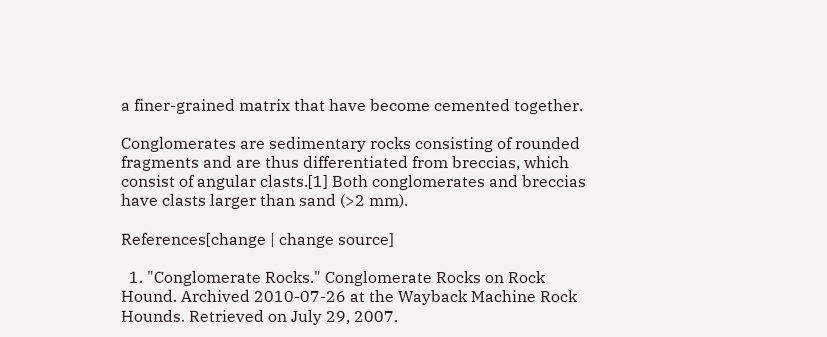a finer-grained matrix that have become cemented together.

Conglomerates are sedimentary rocks consisting of rounded fragments and are thus differentiated from breccias, which consist of angular clasts.[1] Both conglomerates and breccias have clasts larger than sand (>2 mm).

References[change | change source]

  1. "Conglomerate Rocks." Conglomerate Rocks on Rock Hound. Archived 2010-07-26 at the Wayback Machine Rock Hounds. Retrieved on July 29, 2007.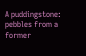A puddingstone: pebbles from a former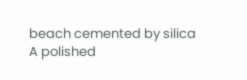beach cemented by silica
A polished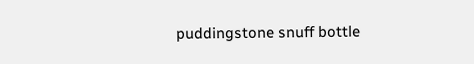puddingstone snuff bottle